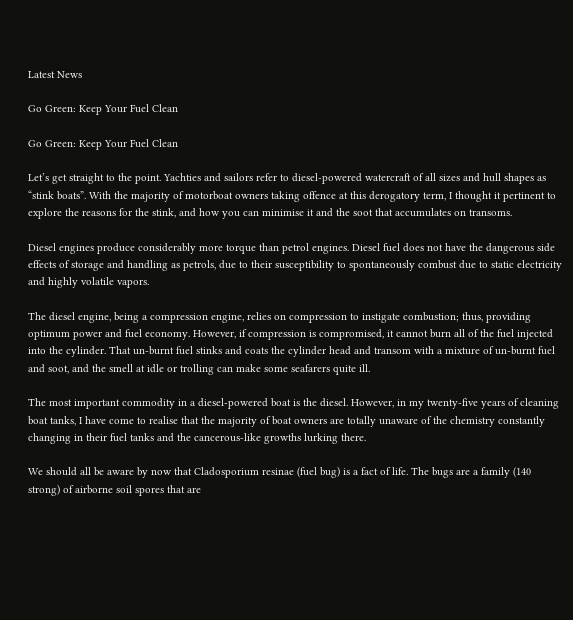Latest News

Go Green: Keep Your Fuel Clean

Go Green: Keep Your Fuel Clean

Let’s get straight to the point. Yachties and sailors refer to diesel-powered watercraft of all sizes and hull shapes as “stink boats”. With the majority of motorboat owners taking offence at this derogatory term, I thought it pertinent to explore the reasons for the stink, and how you can minimise it and the soot that accumulates on transoms.

Diesel engines produce considerably more torque than petrol engines. Diesel fuel does not have the dangerous side effects of storage and handling as petrols, due to their susceptibility to spontaneously combust due to static electricity and highly volatile vapors.

The diesel engine, being a compression engine, relies on compression to instigate combustion; thus, providing optimum power and fuel economy. However, if compression is compromised, it cannot burn all of the fuel injected into the cylinder. That un-burnt fuel stinks and coats the cylinder head and transom with a mixture of un-burnt fuel and soot, and the smell at idle or trolling can make some seafarers quite ill.

The most important commodity in a diesel-powered boat is the diesel. However, in my twenty-five years of cleaning boat tanks, I have come to realise that the majority of boat owners are totally unaware of the chemistry constantly changing in their fuel tanks and the cancerous-like growths lurking there.

We should all be aware by now that Cladosporium resinae (fuel bug) is a fact of life. The bugs are a family (140 strong) of airborne soil spores that are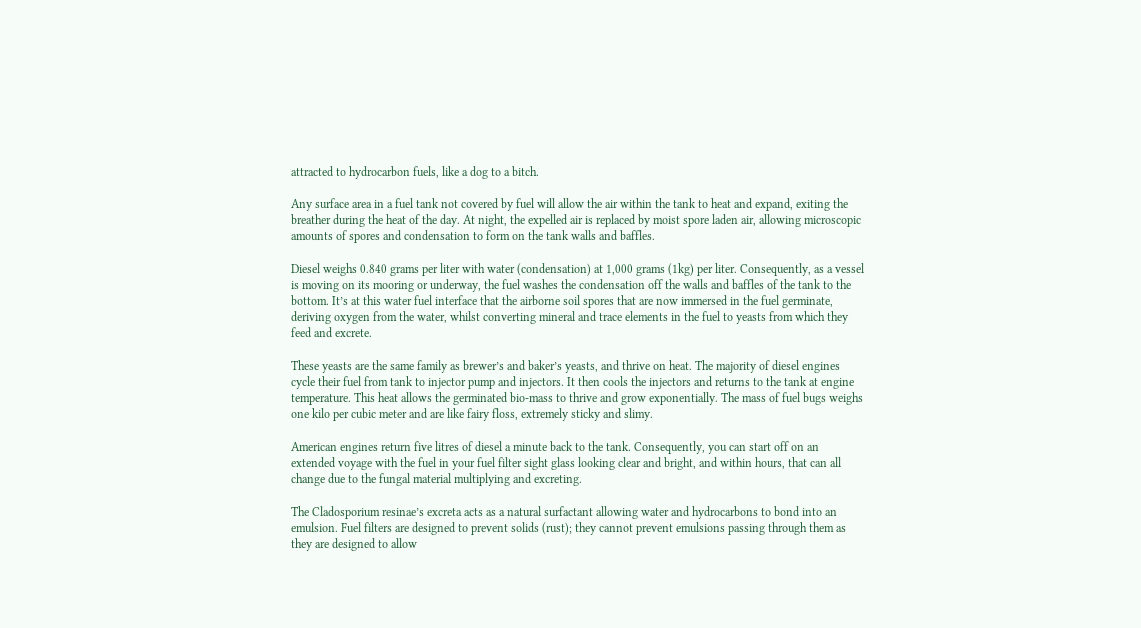attracted to hydrocarbon fuels, like a dog to a bitch.

Any surface area in a fuel tank not covered by fuel will allow the air within the tank to heat and expand, exiting the breather during the heat of the day. At night, the expelled air is replaced by moist spore laden air, allowing microscopic amounts of spores and condensation to form on the tank walls and baffles.

Diesel weighs 0.840 grams per liter with water (condensation) at 1,000 grams (1kg) per liter. Consequently, as a vessel is moving on its mooring or underway, the fuel washes the condensation off the walls and baffles of the tank to the bottom. It’s at this water fuel interface that the airborne soil spores that are now immersed in the fuel germinate, deriving oxygen from the water, whilst converting mineral and trace elements in the fuel to yeasts from which they feed and excrete.

These yeasts are the same family as brewer’s and baker’s yeasts, and thrive on heat. The majority of diesel engines cycle their fuel from tank to injector pump and injectors. It then cools the injectors and returns to the tank at engine temperature. This heat allows the germinated bio-mass to thrive and grow exponentially. The mass of fuel bugs weighs one kilo per cubic meter and are like fairy floss, extremely sticky and slimy.

American engines return five litres of diesel a minute back to the tank. Consequently, you can start off on an extended voyage with the fuel in your fuel filter sight glass looking clear and bright, and within hours, that can all change due to the fungal material multiplying and excreting.

The Cladosporium resinae’s excreta acts as a natural surfactant allowing water and hydrocarbons to bond into an emulsion. Fuel filters are designed to prevent solids (rust); they cannot prevent emulsions passing through them as they are designed to allow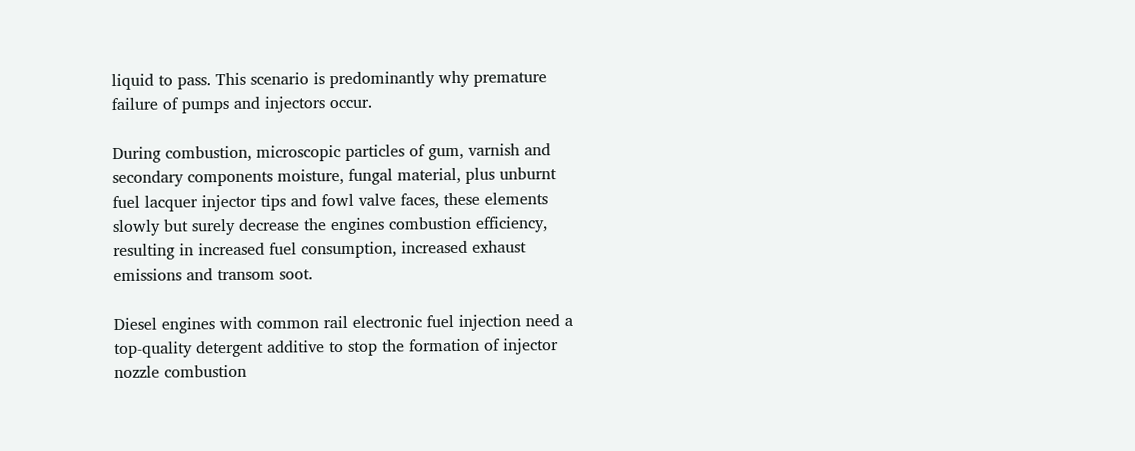liquid to pass. This scenario is predominantly why premature failure of pumps and injectors occur.

During combustion, microscopic particles of gum, varnish and secondary components moisture, fungal material, plus unburnt fuel lacquer injector tips and fowl valve faces, these elements slowly but surely decrease the engines combustion efficiency, resulting in increased fuel consumption, increased exhaust emissions and transom soot.

Diesel engines with common rail electronic fuel injection need a top-quality detergent additive to stop the formation of injector nozzle combustion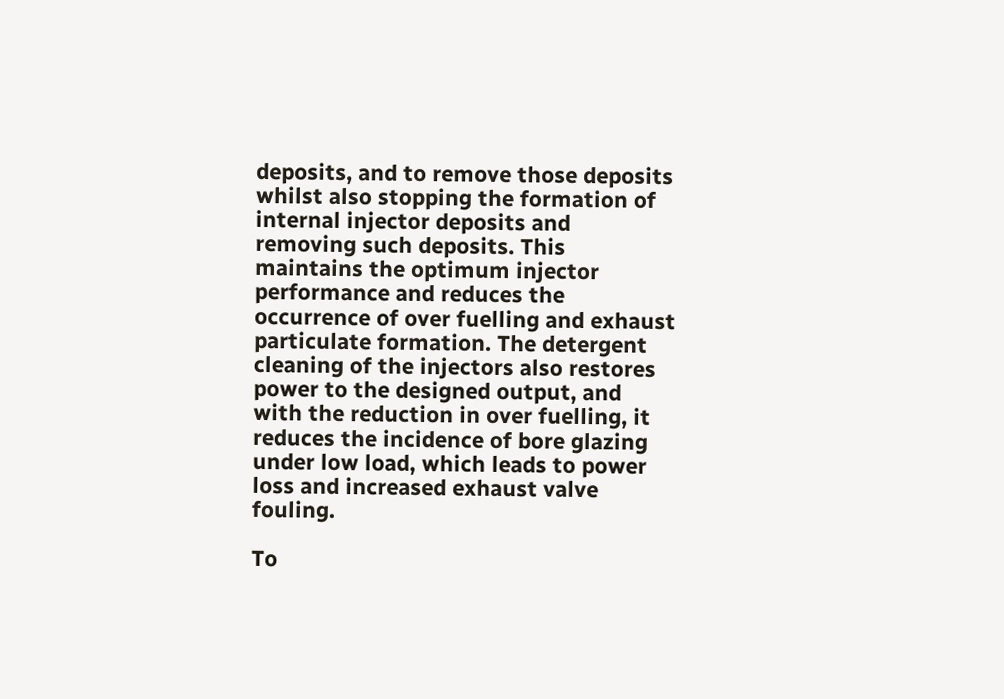deposits, and to remove those deposits whilst also stopping the formation of internal injector deposits and removing such deposits. This maintains the optimum injector performance and reduces the occurrence of over fuelling and exhaust particulate formation. The detergent cleaning of the injectors also restores power to the designed output, and with the reduction in over fuelling, it reduces the incidence of bore glazing under low load, which leads to power loss and increased exhaust valve fouling.

To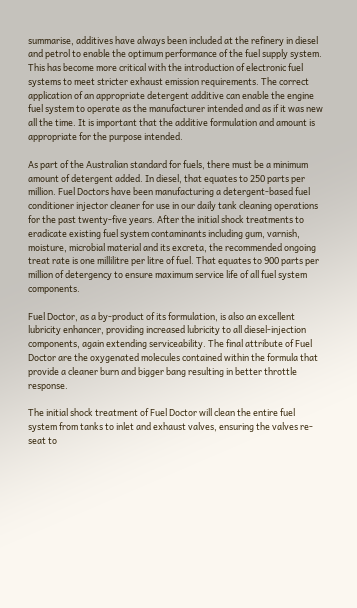summarise, additives have always been included at the refinery in diesel and petrol to enable the optimum performance of the fuel supply system. This has become more critical with the introduction of electronic fuel systems to meet stricter exhaust emission requirements. The correct application of an appropriate detergent additive can enable the engine fuel system to operate as the manufacturer intended and as if it was new all the time. It is important that the additive formulation and amount is appropriate for the purpose intended.

As part of the Australian standard for fuels, there must be a minimum amount of detergent added. In diesel, that equates to 250 parts per million. Fuel Doctors have been manufacturing a detergent-based fuel conditioner injector cleaner for use in our daily tank cleaning operations for the past twenty-five years. After the initial shock treatments to eradicate existing fuel system contaminants including gum, varnish, moisture, microbial material and its excreta, the recommended ongoing treat rate is one millilitre per litre of fuel. That equates to 900 parts per million of detergency to ensure maximum service life of all fuel system components.

Fuel Doctor, as a by-product of its formulation, is also an excellent lubricity enhancer, providing increased lubricity to all diesel-injection components, again extending serviceability. The final attribute of Fuel Doctor are the oxygenated molecules contained within the formula that provide a cleaner burn and bigger bang resulting in better throttle response.

The initial shock treatment of Fuel Doctor will clean the entire fuel system from tanks to inlet and exhaust valves, ensuring the valves re-seat to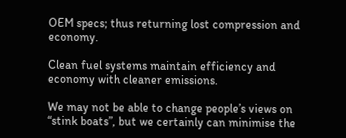OEM specs; thus returning lost compression and economy.

Clean fuel systems maintain efficiency and economy with cleaner emissions.

We may not be able to change people’s views on “stink boats”, but we certainly can minimise the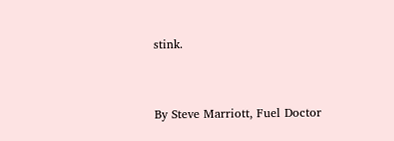stink.


By Steve Marriott, Fuel Doctor